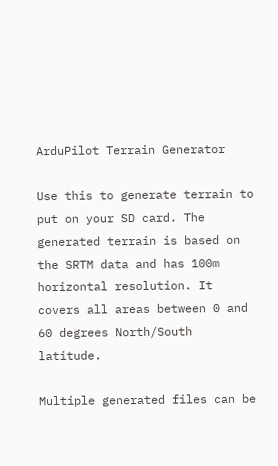ArduPilot Terrain Generator

Use this to generate terrain to put on your SD card. The generated terrain is based on the SRTM data and has 100m horizontal resolution. It covers all areas between 0 and 60 degrees North/South latitude.

Multiple generated files can be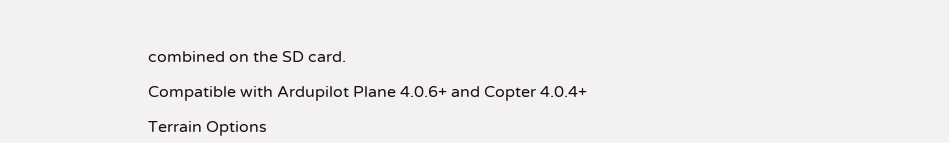combined on the SD card.

Compatible with Ardupilot Plane 4.0.6+ and Copter 4.0.4+

Terrain Options